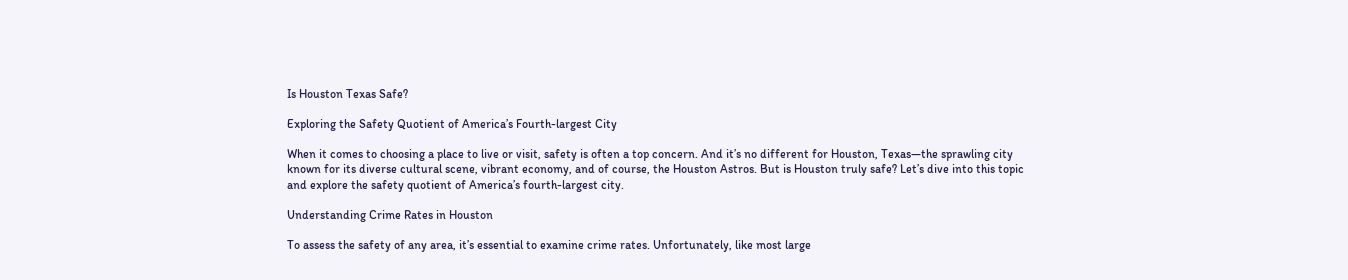Is Houston Texas Safe?

Exploring the Safety Quotient of America’s Fourth-largest City

When it comes to choosing a place to live or visit, safety is often a top concern. And it’s no different for Houston, Texas—the sprawling city known for its diverse cultural scene, vibrant economy, and of course, the Houston Astros. But is Houston truly safe? Let’s dive into this topic and explore the safety quotient of America’s fourth-largest city.

Understanding Crime Rates in Houston

To assess the safety of any area, it’s essential to examine crime rates. Unfortunately, like most large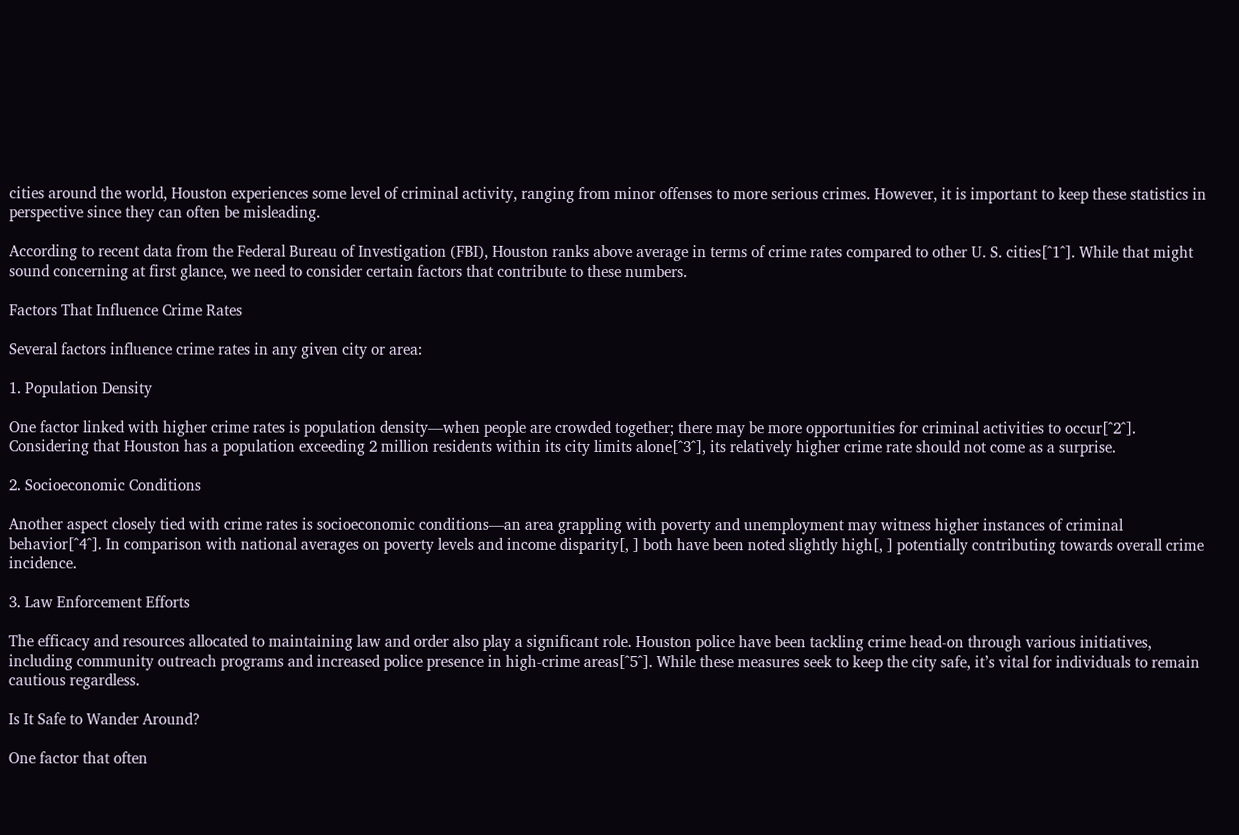cities around the world, Houston experiences some level of criminal activity, ranging from minor offenses to more serious crimes. However, it is important to keep these statistics in perspective since they can often be misleading.

According to recent data from the Federal Bureau of Investigation (FBI), Houston ranks above average in terms of crime rates compared to other U. S. cities[^1^]. While that might sound concerning at first glance, we need to consider certain factors that contribute to these numbers.

Factors That Influence Crime Rates

Several factors influence crime rates in any given city or area:

1. Population Density

One factor linked with higher crime rates is population density—when people are crowded together; there may be more opportunities for criminal activities to occur[^2^]. Considering that Houston has a population exceeding 2 million residents within its city limits alone[^3^], its relatively higher crime rate should not come as a surprise.

2. Socioeconomic Conditions

Another aspect closely tied with crime rates is socioeconomic conditions—an area grappling with poverty and unemployment may witness higher instances of criminal behavior[^4^]. In comparison with national averages on poverty levels and income disparity[, ] both have been noted slightly high[, ] potentially contributing towards overall crime incidence.

3. Law Enforcement Efforts

The efficacy and resources allocated to maintaining law and order also play a significant role. Houston police have been tackling crime head-on through various initiatives, including community outreach programs and increased police presence in high-crime areas[^5^]. While these measures seek to keep the city safe, it’s vital for individuals to remain cautious regardless.

Is It Safe to Wander Around?

One factor that often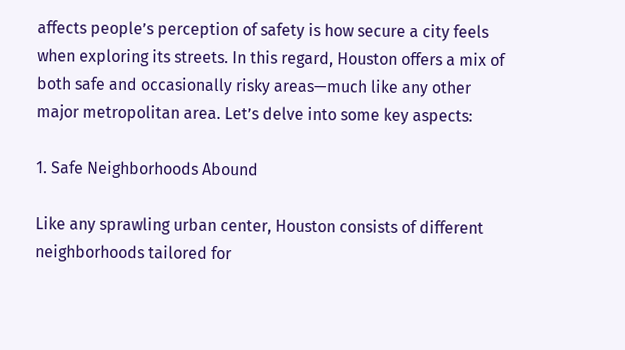affects people’s perception of safety is how secure a city feels when exploring its streets. In this regard, Houston offers a mix of both safe and occasionally risky areas—much like any other major metropolitan area. Let’s delve into some key aspects:

1. Safe Neighborhoods Abound

Like any sprawling urban center, Houston consists of different neighborhoods tailored for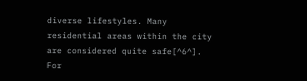diverse lifestyles. Many residential areas within the city are considered quite safe[^6^]. For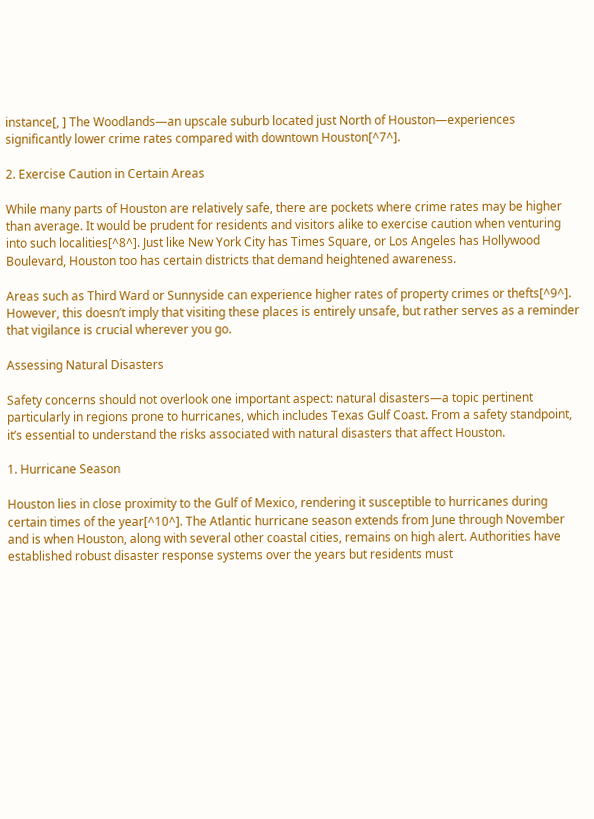instance[, ] The Woodlands—an upscale suburb located just North of Houston—experiences significantly lower crime rates compared with downtown Houston[^7^].

2. Exercise Caution in Certain Areas

While many parts of Houston are relatively safe, there are pockets where crime rates may be higher than average. It would be prudent for residents and visitors alike to exercise caution when venturing into such localities[^8^]. Just like New York City has Times Square, or Los Angeles has Hollywood Boulevard, Houston too has certain districts that demand heightened awareness.

Areas such as Third Ward or Sunnyside can experience higher rates of property crimes or thefts[^9^]. However, this doesn’t imply that visiting these places is entirely unsafe, but rather serves as a reminder that vigilance is crucial wherever you go.

Assessing Natural Disasters

Safety concerns should not overlook one important aspect: natural disasters—a topic pertinent particularly in regions prone to hurricanes, which includes Texas Gulf Coast. From a safety standpoint, it’s essential to understand the risks associated with natural disasters that affect Houston.

1. Hurricane Season

Houston lies in close proximity to the Gulf of Mexico, rendering it susceptible to hurricanes during certain times of the year[^10^]. The Atlantic hurricane season extends from June through November and is when Houston, along with several other coastal cities, remains on high alert. Authorities have established robust disaster response systems over the years but residents must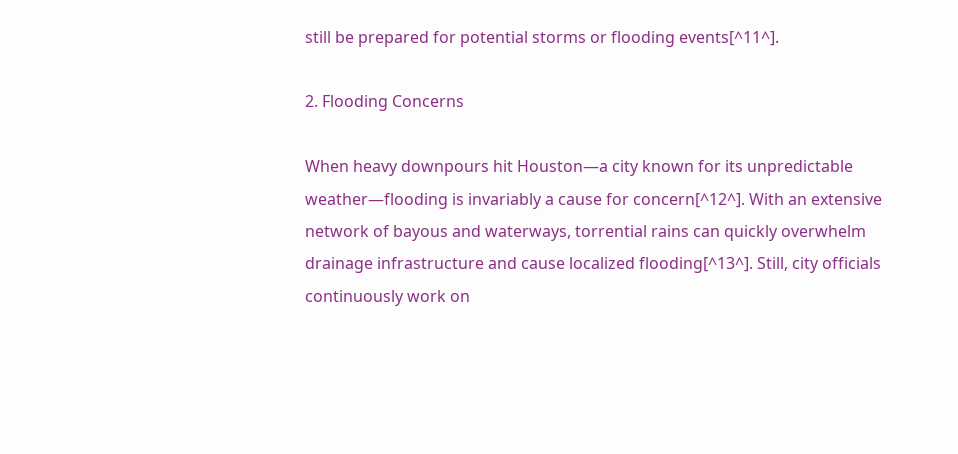still be prepared for potential storms or flooding events[^11^].

2. Flooding Concerns

When heavy downpours hit Houston—a city known for its unpredictable weather—flooding is invariably a cause for concern[^12^]. With an extensive network of bayous and waterways, torrential rains can quickly overwhelm drainage infrastructure and cause localized flooding[^13^]. Still, city officials continuously work on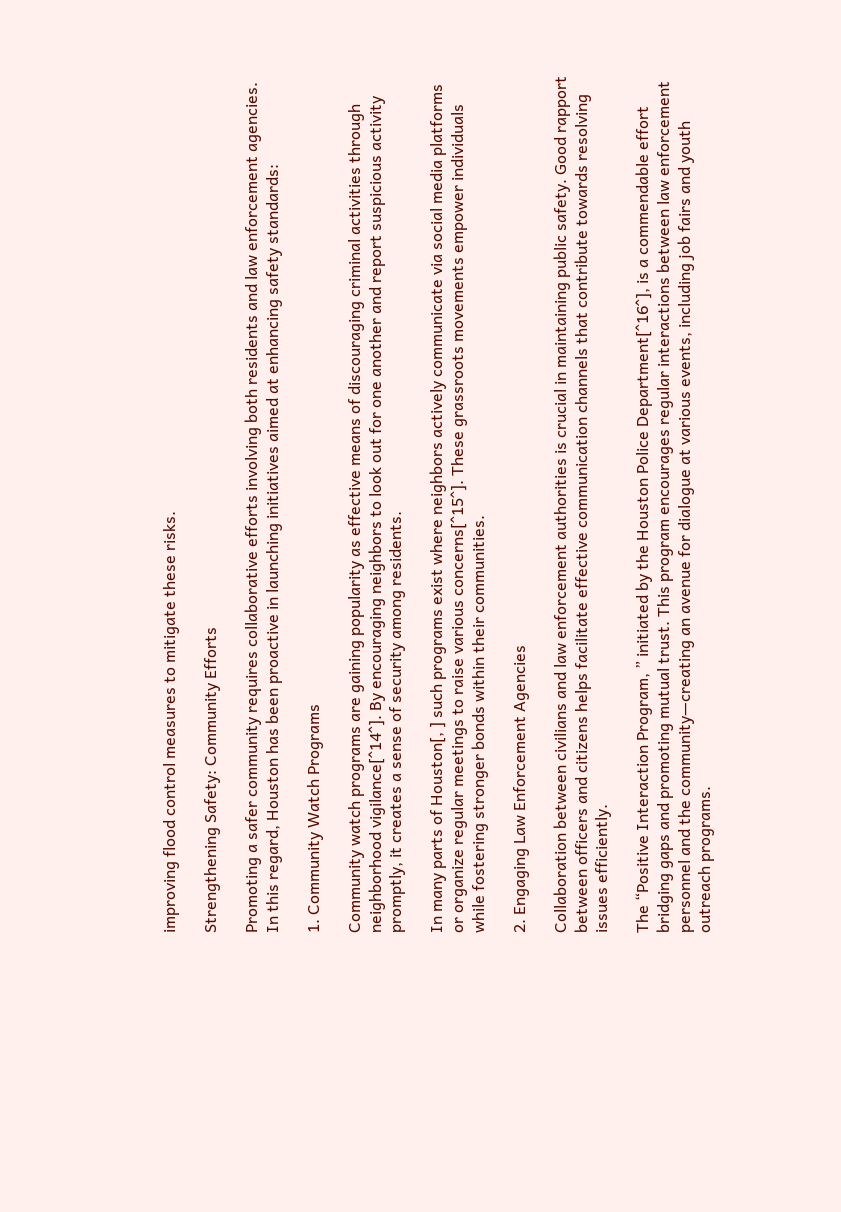improving flood control measures to mitigate these risks.

Strengthening Safety: Community Efforts

Promoting a safer community requires collaborative efforts involving both residents and law enforcement agencies. In this regard, Houston has been proactive in launching initiatives aimed at enhancing safety standards:

1. Community Watch Programs

Community watch programs are gaining popularity as effective means of discouraging criminal activities through neighborhood vigilance[^14^]. By encouraging neighbors to look out for one another and report suspicious activity promptly, it creates a sense of security among residents.

In many parts of Houston[, ] such programs exist where neighbors actively communicate via social media platforms or organize regular meetings to raise various concerns[^15^]. These grassroots movements empower individuals while fostering stronger bonds within their communities.

2. Engaging Law Enforcement Agencies

Collaboration between civilians and law enforcement authorities is crucial in maintaining public safety. Good rapport between officers and citizens helps facilitate effective communication channels that contribute towards resolving issues efficiently.

The “Positive Interaction Program, ” initiated by the Houston Police Department[^16^], is a commendable effort bridging gaps and promoting mutual trust. This program encourages regular interactions between law enforcement personnel and the community—creating an avenue for dialogue at various events, including job fairs and youth outreach programs.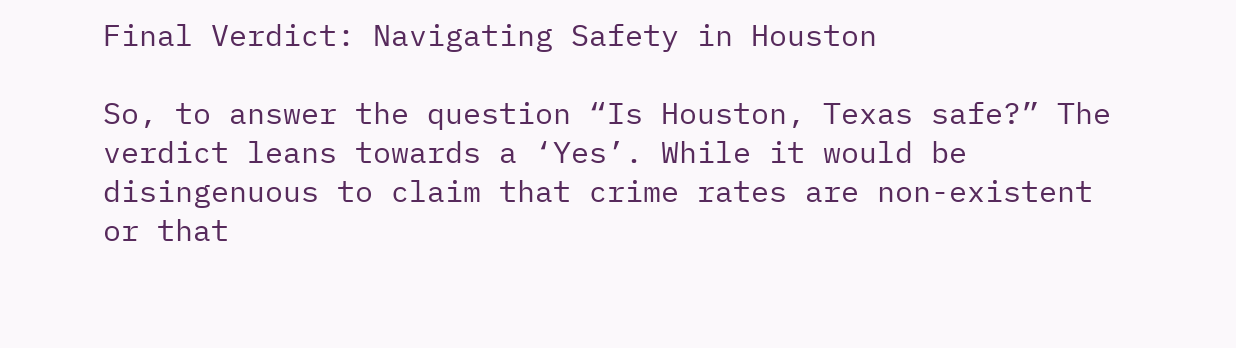Final Verdict: Navigating Safety in Houston

So, to answer the question “Is Houston, Texas safe?” The verdict leans towards a ‘Yes’. While it would be disingenuous to claim that crime rates are non-existent or that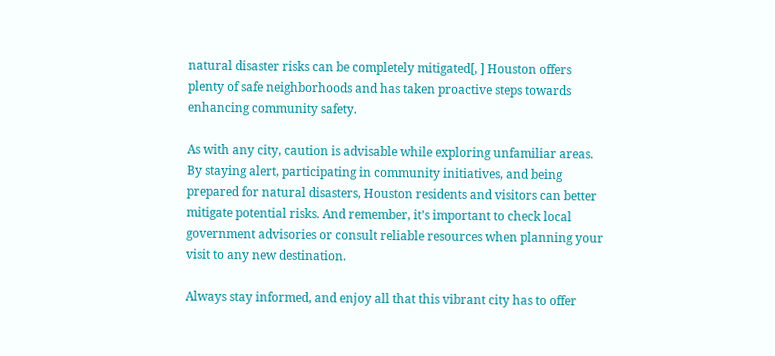natural disaster risks can be completely mitigated[, ] Houston offers plenty of safe neighborhoods and has taken proactive steps towards enhancing community safety.

As with any city, caution is advisable while exploring unfamiliar areas. By staying alert, participating in community initiatives, and being prepared for natural disasters, Houston residents and visitors can better mitigate potential risks. And remember, it’s important to check local government advisories or consult reliable resources when planning your visit to any new destination.

Always stay informed, and enjoy all that this vibrant city has to offer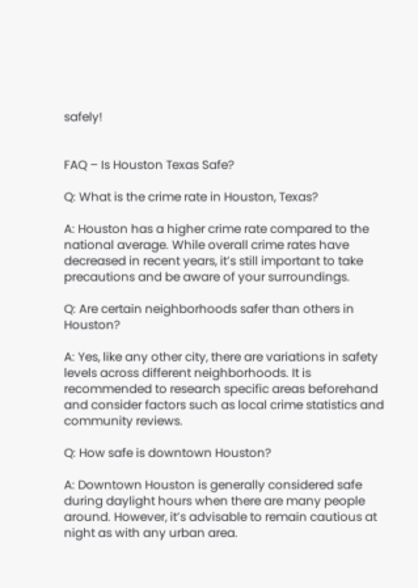safely!


FAQ – Is Houston Texas Safe?

Q: What is the crime rate in Houston, Texas?

A: Houston has a higher crime rate compared to the national average. While overall crime rates have decreased in recent years, it’s still important to take precautions and be aware of your surroundings.

Q: Are certain neighborhoods safer than others in Houston?

A: Yes, like any other city, there are variations in safety levels across different neighborhoods. It is recommended to research specific areas beforehand and consider factors such as local crime statistics and community reviews.

Q: How safe is downtown Houston?

A: Downtown Houston is generally considered safe during daylight hours when there are many people around. However, it’s advisable to remain cautious at night as with any urban area.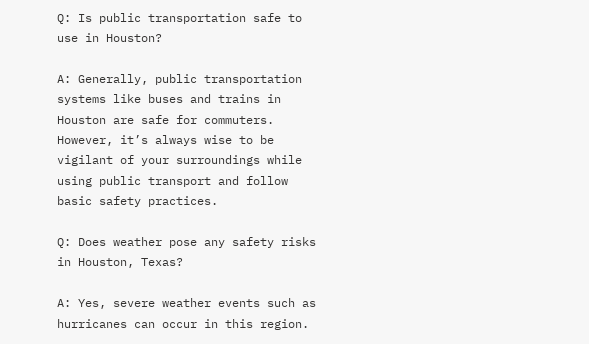Q: Is public transportation safe to use in Houston?

A: Generally, public transportation systems like buses and trains in Houston are safe for commuters. However, it’s always wise to be vigilant of your surroundings while using public transport and follow basic safety practices.

Q: Does weather pose any safety risks in Houston, Texas?

A: Yes, severe weather events such as hurricanes can occur in this region.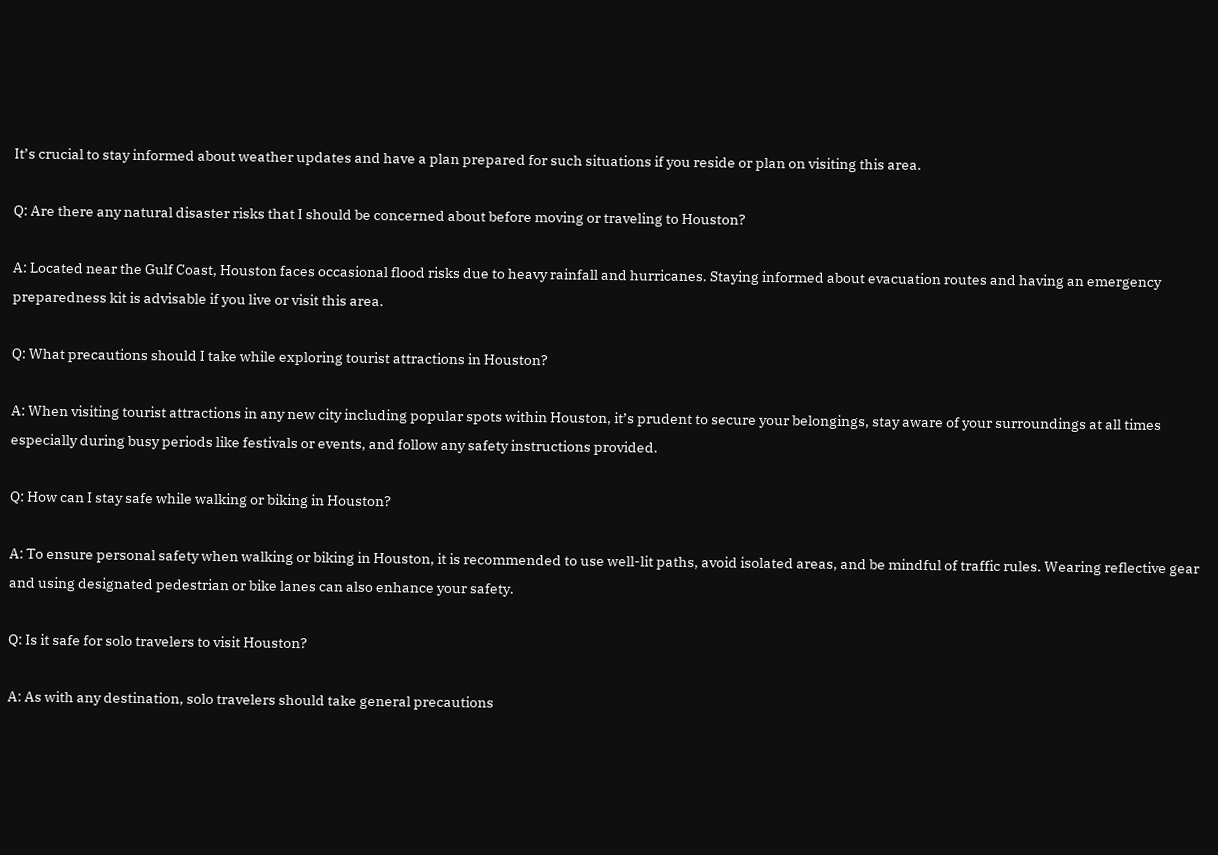It’s crucial to stay informed about weather updates and have a plan prepared for such situations if you reside or plan on visiting this area.

Q: Are there any natural disaster risks that I should be concerned about before moving or traveling to Houston?

A: Located near the Gulf Coast, Houston faces occasional flood risks due to heavy rainfall and hurricanes. Staying informed about evacuation routes and having an emergency preparedness kit is advisable if you live or visit this area.

Q: What precautions should I take while exploring tourist attractions in Houston?

A: When visiting tourist attractions in any new city including popular spots within Houston, it’s prudent to secure your belongings, stay aware of your surroundings at all times especially during busy periods like festivals or events, and follow any safety instructions provided.

Q: How can I stay safe while walking or biking in Houston?

A: To ensure personal safety when walking or biking in Houston, it is recommended to use well-lit paths, avoid isolated areas, and be mindful of traffic rules. Wearing reflective gear and using designated pedestrian or bike lanes can also enhance your safety.

Q: Is it safe for solo travelers to visit Houston?

A: As with any destination, solo travelers should take general precautions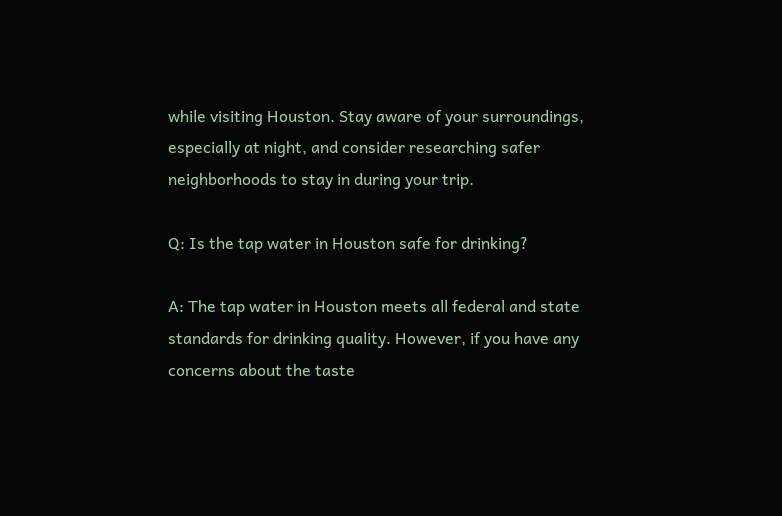while visiting Houston. Stay aware of your surroundings, especially at night, and consider researching safer neighborhoods to stay in during your trip.

Q: Is the tap water in Houston safe for drinking?

A: The tap water in Houston meets all federal and state standards for drinking quality. However, if you have any concerns about the taste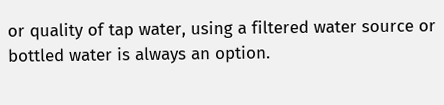or quality of tap water, using a filtered water source or bottled water is always an option.